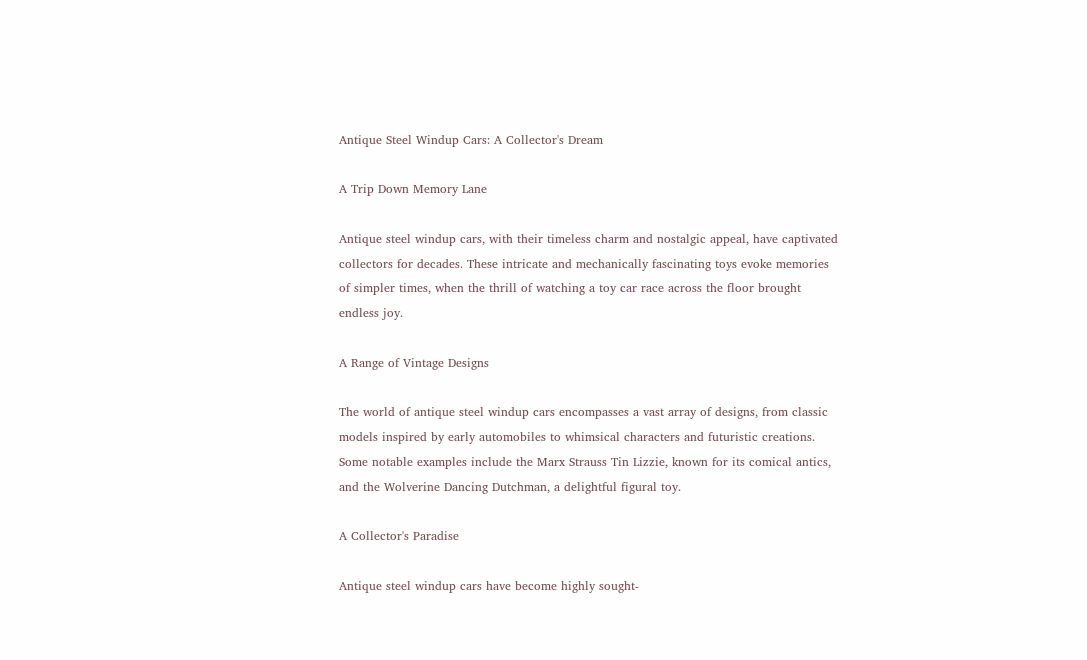Antique Steel Windup Cars: A Collector's Dream

A Trip Down Memory Lane

Antique steel windup cars, with their timeless charm and nostalgic appeal, have captivated collectors for decades. These intricate and mechanically fascinating toys evoke memories of simpler times, when the thrill of watching a toy car race across the floor brought endless joy.

A Range of Vintage Designs

The world of antique steel windup cars encompasses a vast array of designs, from classic models inspired by early automobiles to whimsical characters and futuristic creations. Some notable examples include the Marx Strauss Tin Lizzie, known for its comical antics, and the Wolverine Dancing Dutchman, a delightful figural toy.

A Collector's Paradise

Antique steel windup cars have become highly sought-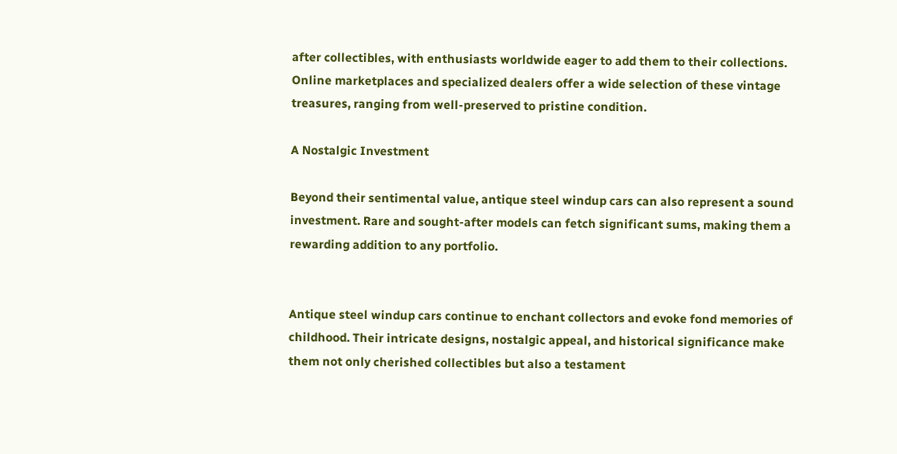after collectibles, with enthusiasts worldwide eager to add them to their collections. Online marketplaces and specialized dealers offer a wide selection of these vintage treasures, ranging from well-preserved to pristine condition.

A Nostalgic Investment

Beyond their sentimental value, antique steel windup cars can also represent a sound investment. Rare and sought-after models can fetch significant sums, making them a rewarding addition to any portfolio.


Antique steel windup cars continue to enchant collectors and evoke fond memories of childhood. Their intricate designs, nostalgic appeal, and historical significance make them not only cherished collectibles but also a testament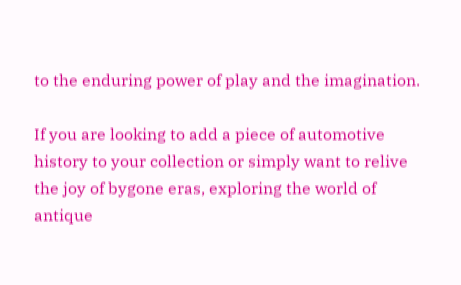to the enduring power of play and the imagination.

If you are looking to add a piece of automotive history to your collection or simply want to relive the joy of bygone eras, exploring the world of antique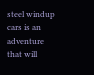steel windup cars is an adventure that will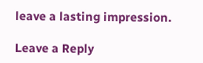leave a lasting impression.

Leave a Reply